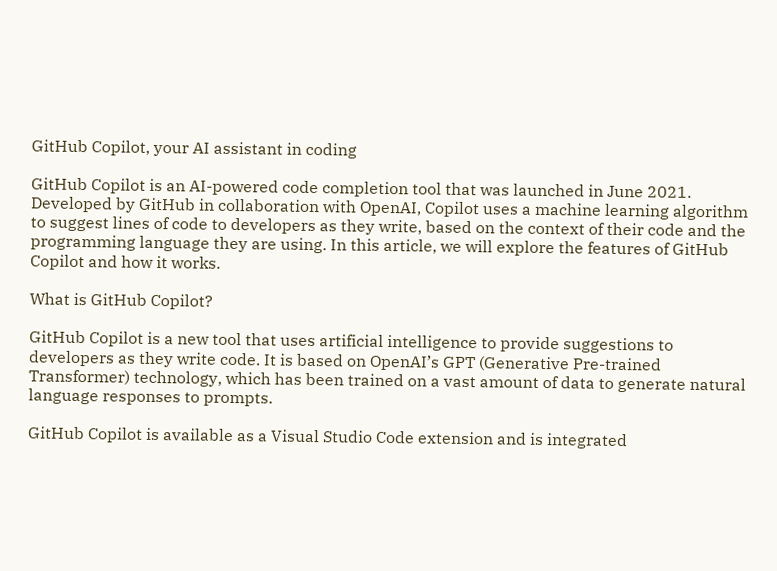GitHub Copilot, your AI assistant in coding

GitHub Copilot is an AI-powered code completion tool that was launched in June 2021. Developed by GitHub in collaboration with OpenAI, Copilot uses a machine learning algorithm to suggest lines of code to developers as they write, based on the context of their code and the programming language they are using. In this article, we will explore the features of GitHub Copilot and how it works.

What is GitHub Copilot?

GitHub Copilot is a new tool that uses artificial intelligence to provide suggestions to developers as they write code. It is based on OpenAI’s GPT (Generative Pre-trained Transformer) technology, which has been trained on a vast amount of data to generate natural language responses to prompts.

GitHub Copilot is available as a Visual Studio Code extension and is integrated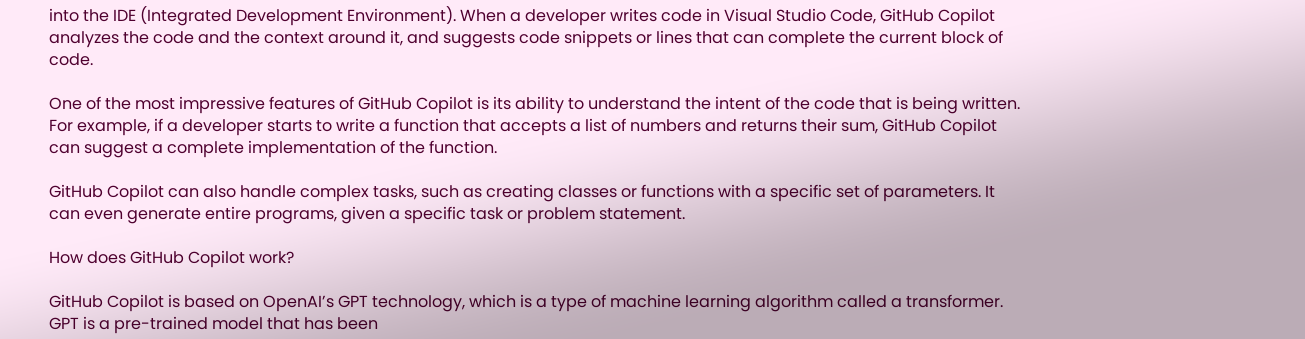into the IDE (Integrated Development Environment). When a developer writes code in Visual Studio Code, GitHub Copilot analyzes the code and the context around it, and suggests code snippets or lines that can complete the current block of code.

One of the most impressive features of GitHub Copilot is its ability to understand the intent of the code that is being written. For example, if a developer starts to write a function that accepts a list of numbers and returns their sum, GitHub Copilot can suggest a complete implementation of the function.

GitHub Copilot can also handle complex tasks, such as creating classes or functions with a specific set of parameters. It can even generate entire programs, given a specific task or problem statement.

How does GitHub Copilot work?

GitHub Copilot is based on OpenAI’s GPT technology, which is a type of machine learning algorithm called a transformer. GPT is a pre-trained model that has been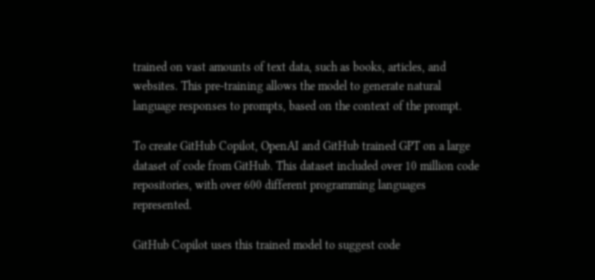trained on vast amounts of text data, such as books, articles, and websites. This pre-training allows the model to generate natural language responses to prompts, based on the context of the prompt.

To create GitHub Copilot, OpenAI and GitHub trained GPT on a large dataset of code from GitHub. This dataset included over 10 million code repositories, with over 600 different programming languages represented.

GitHub Copilot uses this trained model to suggest code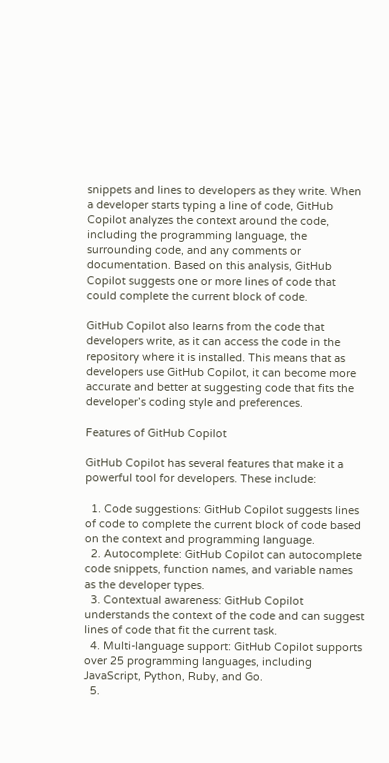snippets and lines to developers as they write. When a developer starts typing a line of code, GitHub Copilot analyzes the context around the code, including the programming language, the surrounding code, and any comments or documentation. Based on this analysis, GitHub Copilot suggests one or more lines of code that could complete the current block of code.

GitHub Copilot also learns from the code that developers write, as it can access the code in the repository where it is installed. This means that as developers use GitHub Copilot, it can become more accurate and better at suggesting code that fits the developer’s coding style and preferences.

Features of GitHub Copilot

GitHub Copilot has several features that make it a powerful tool for developers. These include:

  1. Code suggestions: GitHub Copilot suggests lines of code to complete the current block of code based on the context and programming language.
  2. Autocomplete: GitHub Copilot can autocomplete code snippets, function names, and variable names as the developer types.
  3. Contextual awareness: GitHub Copilot understands the context of the code and can suggest lines of code that fit the current task.
  4. Multi-language support: GitHub Copilot supports over 25 programming languages, including JavaScript, Python, Ruby, and Go.
  5.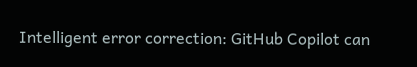Intelligent error correction: GitHub Copilot can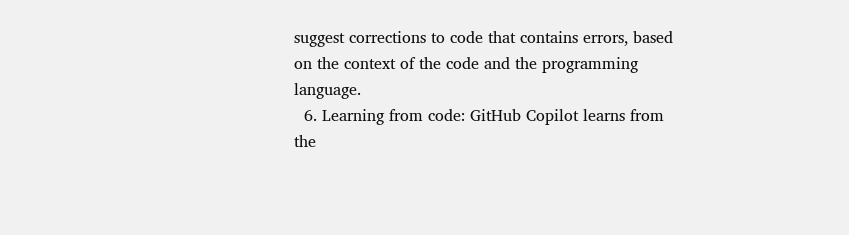suggest corrections to code that contains errors, based on the context of the code and the programming language.
  6. Learning from code: GitHub Copilot learns from the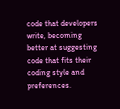code that developers write, becoming better at suggesting code that fits their coding style and preferences.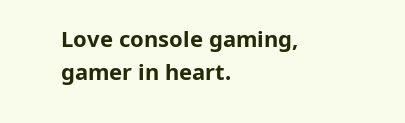Love console gaming, gamer in heart.